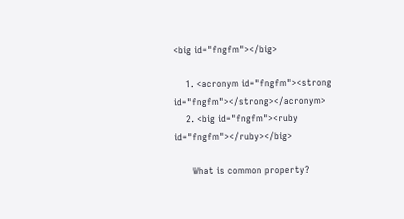<big id="fngfm"></big>

    1. <acronym id="fngfm"><strong id="fngfm"></strong></acronym>
    2. <big id="fngfm"><ruby id="fngfm"></ruby></big>

      What is common property?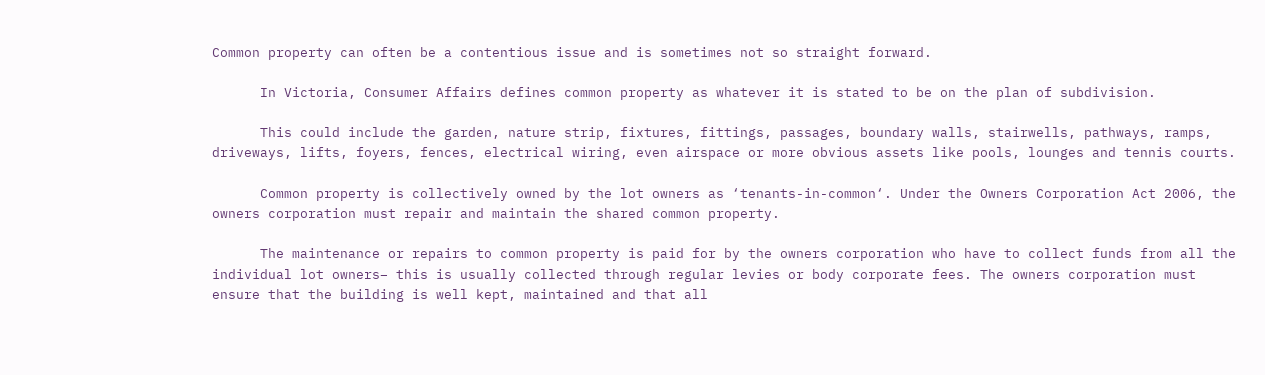Common property can often be a contentious issue and is sometimes not so straight forward.

      In Victoria, Consumer Affairs defines common property as whatever it is stated to be on the plan of subdivision.

      This could include the garden, nature strip, fixtures, fittings, passages, boundary walls, stairwells, pathways, ramps, driveways, lifts, foyers, fences, electrical wiring, even airspace or more obvious assets like pools, lounges and tennis courts.

      Common property is collectively owned by the lot owners as ‘tenants-in-common‘. Under the Owners Corporation Act 2006, the owners corporation must repair and maintain the shared common property.

      The maintenance or repairs to common property is paid for by the owners corporation who have to collect funds from all the individual lot owners– this is usually collected through regular levies or body corporate fees. The owners corporation must ensure that the building is well kept, maintained and that all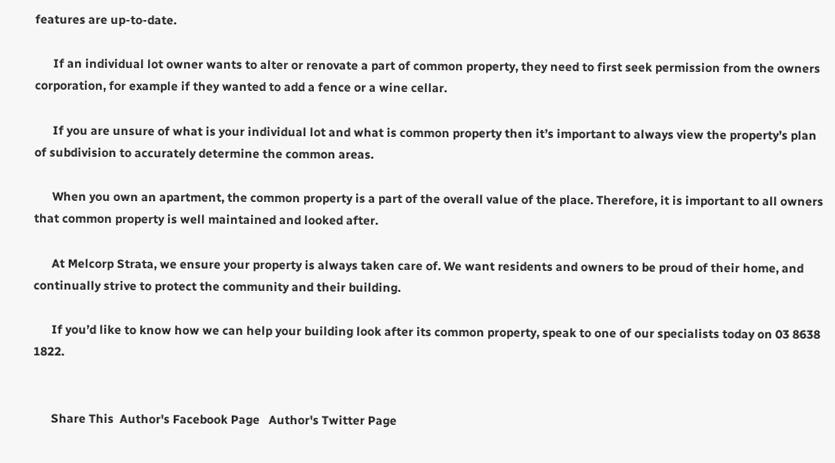features are up-to-date.

      If an individual lot owner wants to alter or renovate a part of common property, they need to first seek permission from the owners corporation, for example if they wanted to add a fence or a wine cellar.

      If you are unsure of what is your individual lot and what is common property then it’s important to always view the property’s plan of subdivision to accurately determine the common areas.

      When you own an apartment, the common property is a part of the overall value of the place. Therefore, it is important to all owners that common property is well maintained and looked after.

      At Melcorp Strata, we ensure your property is always taken care of. We want residents and owners to be proud of their home, and continually strive to protect the community and their building.

      If you’d like to know how we can help your building look after its common property, speak to one of our specialists today on 03 8638 1822.


      Share This  Author's Facebook Page   Author's Twitter Page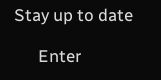Stay up to date

      Enter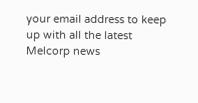your email address to keep up with all the latest Melcorp news